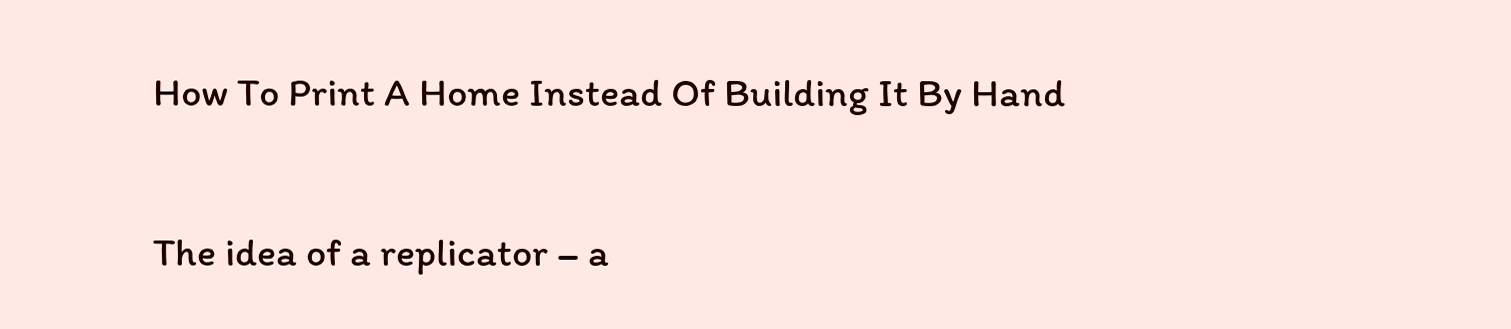How To Print A Home Instead Of Building It By Hand

The idea of a replicator – a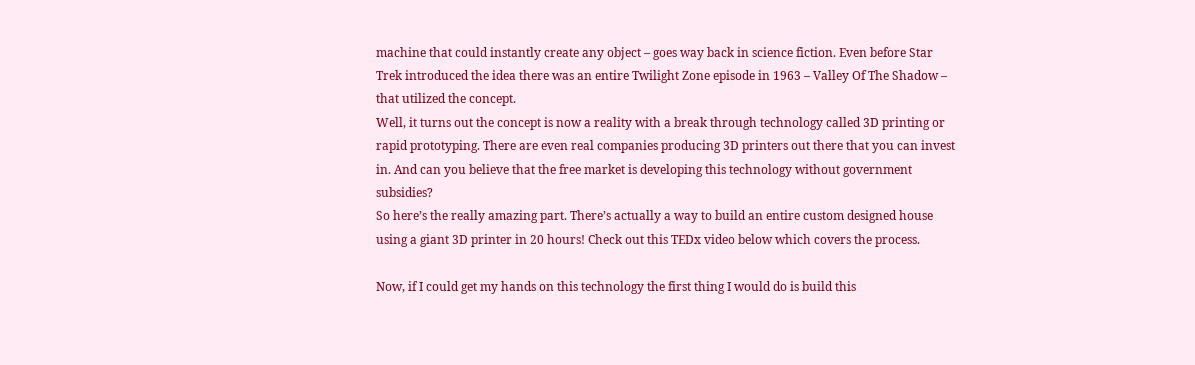machine that could instantly create any object – goes way back in science fiction. Even before Star Trek introduced the idea there was an entire Twilight Zone episode in 1963 – Valley Of The Shadow – that utilized the concept.
Well, it turns out the concept is now a reality with a break through technology called 3D printing or rapid prototyping. There are even real companies producing 3D printers out there that you can invest in. And can you believe that the free market is developing this technology without government subsidies?
So here’s the really amazing part. There’s actually a way to build an entire custom designed house using a giant 3D printer in 20 hours! Check out this TEDx video below which covers the process.

Now, if I could get my hands on this technology the first thing I would do is build this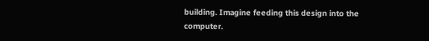building. Imagine feeding this design into the computer.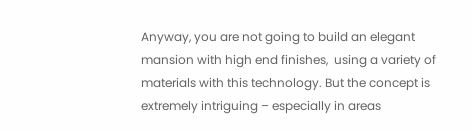Anyway, you are not going to build an elegant mansion with high end finishes,  using a variety of materials with this technology. But the concept is extremely intriguing – especially in areas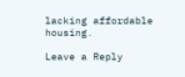lacking affordable housing.

Leave a Reply